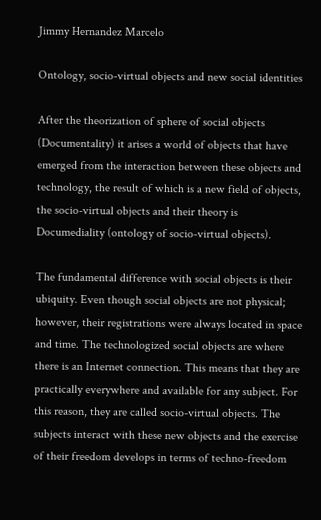Jimmy Hernandez Marcelo

Ontology, socio-virtual objects and new social identities

After the theorization of sphere of social objects (Documentality) it arises a world of objects that have emerged from the interaction between these objects and technology, the result of which is a new field of objects, the socio-virtual objects and their theory is Documediality (ontology of socio-virtual objects).

The fundamental difference with social objects is their ubiquity. Even though social objects are not physical; however, their registrations were always located in space and time. The technologized social objects are where there is an Internet connection. This means that they are practically everywhere and available for any subject. For this reason, they are called socio-virtual objects. The subjects interact with these new objects and the exercise of their freedom develops in terms of techno-freedom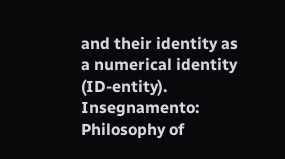and their identity as a numerical identity (ID-entity). Insegnamento: Philosophy of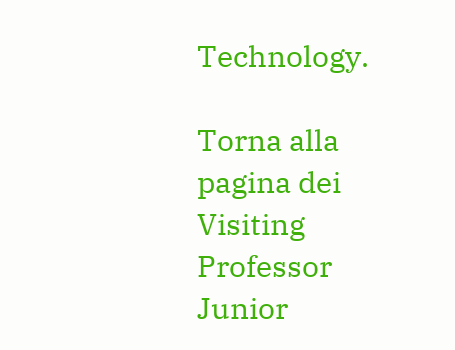Technology.

Torna alla pagina dei Visiting Professor Junior